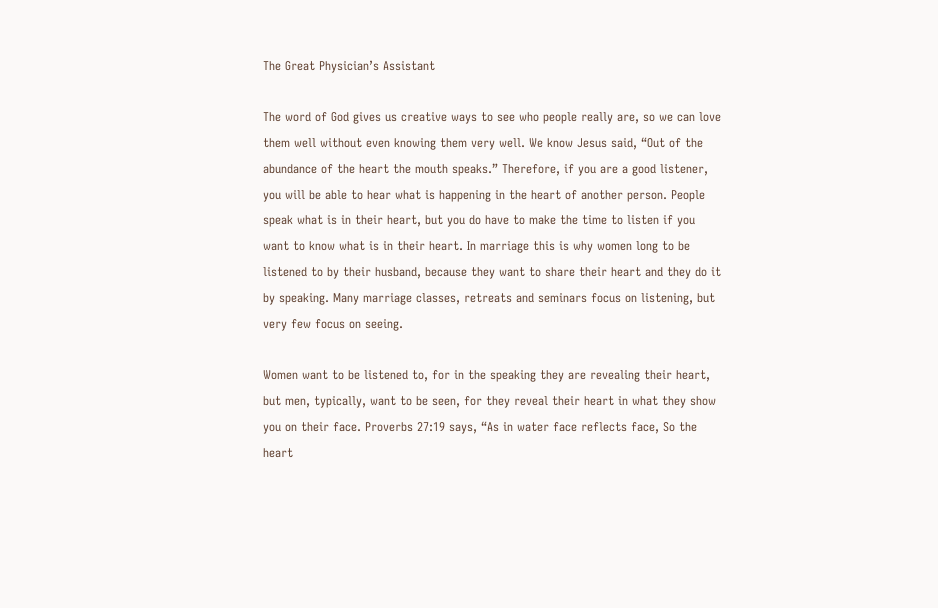The Great Physician’s Assistant

The word of God gives us creative ways to see who people really are, so we can love them well without even knowing them very well. We know Jesus said, “Out of the abundance of the heart the mouth speaks.” Therefore, if you are a good listener, you will be able to hear what is happening in the heart of another person. People speak what is in their heart, but you do have to make the time to listen if you want to know what is in their heart. In marriage this is why women long to be listened to by their husband, because they want to share their heart and they do it by speaking. Many marriage classes, retreats and seminars focus on listening, but very few focus on seeing.

Women want to be listened to, for in the speaking they are revealing their heart, but men, typically, want to be seen, for they reveal their heart in what they show you on their face. Proverbs 27:19 says, “As in water face reflects face, So the heart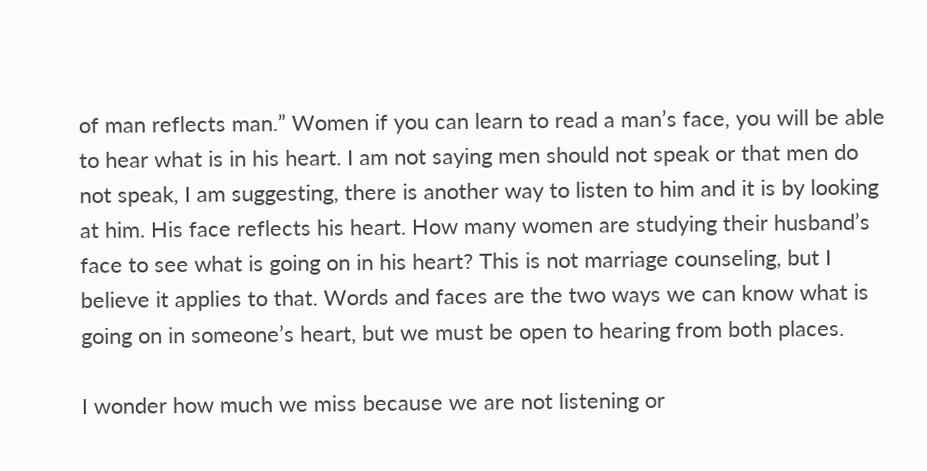of man reflects man.” Women if you can learn to read a man’s face, you will be able to hear what is in his heart. I am not saying men should not speak or that men do not speak, I am suggesting, there is another way to listen to him and it is by looking at him. His face reflects his heart. How many women are studying their husband’s face to see what is going on in his heart? This is not marriage counseling, but I believe it applies to that. Words and faces are the two ways we can know what is going on in someone’s heart, but we must be open to hearing from both places.

I wonder how much we miss because we are not listening or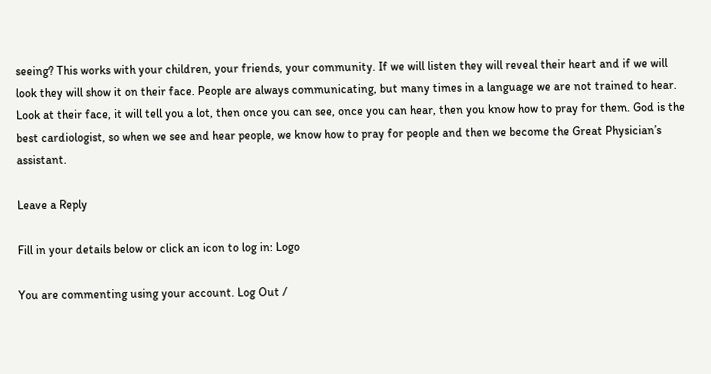seeing? This works with your children, your friends, your community. If we will listen they will reveal their heart and if we will look they will show it on their face. People are always communicating, but many times in a language we are not trained to hear. Look at their face, it will tell you a lot, then once you can see, once you can hear, then you know how to pray for them. God is the best cardiologist, so when we see and hear people, we know how to pray for people and then we become the Great Physician’s assistant.

Leave a Reply

Fill in your details below or click an icon to log in: Logo

You are commenting using your account. Log Out /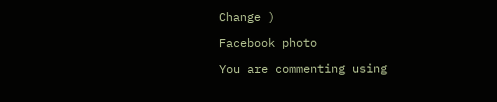Change )

Facebook photo

You are commenting using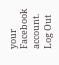your Facebook account. Log Out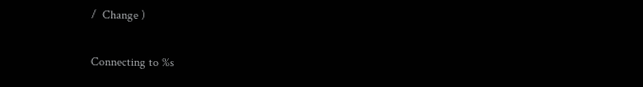/  Change )

Connecting to %s